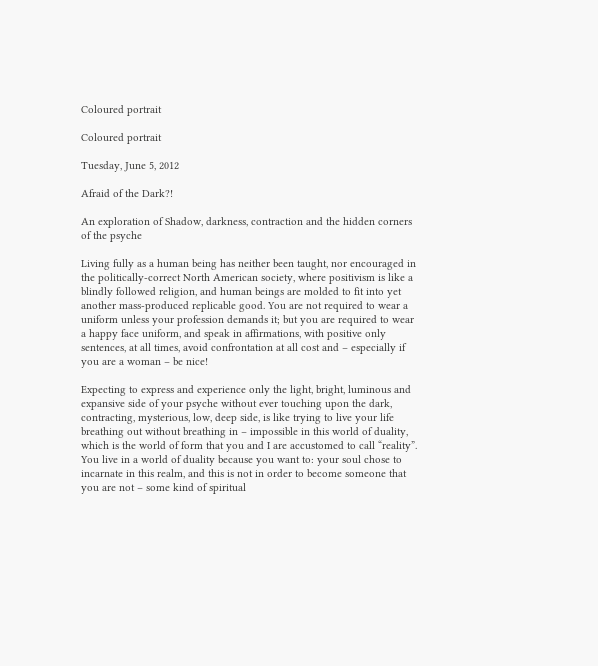Coloured portrait

Coloured portrait

Tuesday, June 5, 2012

Afraid of the Dark?!

An exploration of Shadow, darkness, contraction and the hidden corners of the psyche

Living fully as a human being has neither been taught, nor encouraged in the politically-correct North American society, where positivism is like a blindly followed religion, and human beings are molded to fit into yet another mass-produced replicable good. You are not required to wear a uniform unless your profession demands it; but you are required to wear a happy face uniform, and speak in affirmations, with positive only sentences, at all times, avoid confrontation at all cost and – especially if you are a woman – be nice!

Expecting to express and experience only the light, bright, luminous and expansive side of your psyche without ever touching upon the dark, contracting, mysterious, low, deep side, is like trying to live your life breathing out without breathing in – impossible in this world of duality, which is the world of form that you and I are accustomed to call “reality”. You live in a world of duality because you want to: your soul chose to incarnate in this realm, and this is not in order to become someone that you are not – some kind of spiritual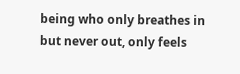being who only breathes in but never out, only feels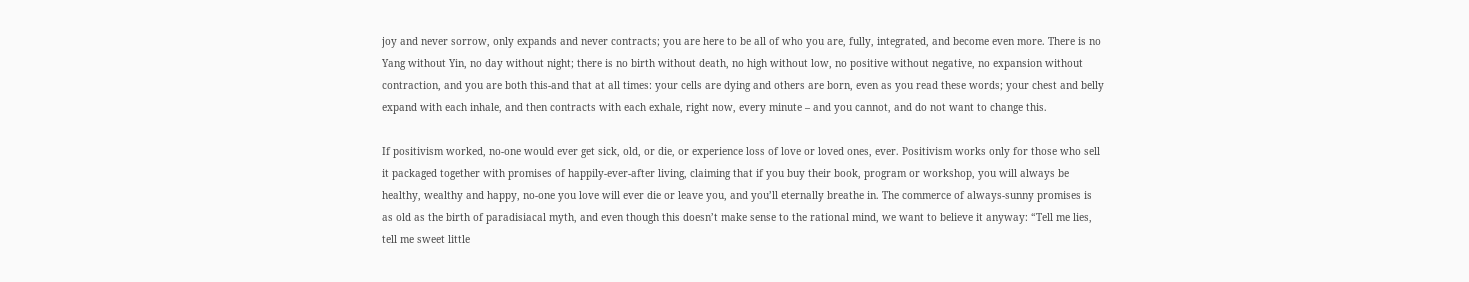joy and never sorrow, only expands and never contracts; you are here to be all of who you are, fully, integrated, and become even more. There is no Yang without Yin, no day without night; there is no birth without death, no high without low, no positive without negative, no expansion without contraction, and you are both this-and that at all times: your cells are dying and others are born, even as you read these words; your chest and belly expand with each inhale, and then contracts with each exhale, right now, every minute – and you cannot, and do not want to change this.

If positivism worked, no-one would ever get sick, old, or die, or experience loss of love or loved ones, ever. Positivism works only for those who sell it packaged together with promises of happily-ever-after living, claiming that if you buy their book, program or workshop, you will always be healthy, wealthy and happy, no-one you love will ever die or leave you, and you’ll eternally breathe in. The commerce of always-sunny promises is as old as the birth of paradisiacal myth, and even though this doesn’t make sense to the rational mind, we want to believe it anyway: “Tell me lies, tell me sweet little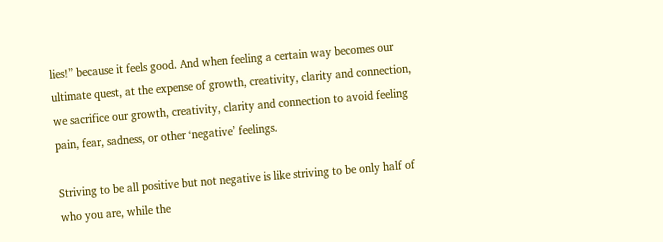lies!” because it feels good. And when feeling a certain way becomes our ultimate quest, at the expense of growth, creativity, clarity and connection, we sacrifice our growth, creativity, clarity and connection to avoid feeling pain, fear, sadness, or other ‘negative’ feelings.

Striving to be all positive but not negative is like striving to be only half of who you are, while the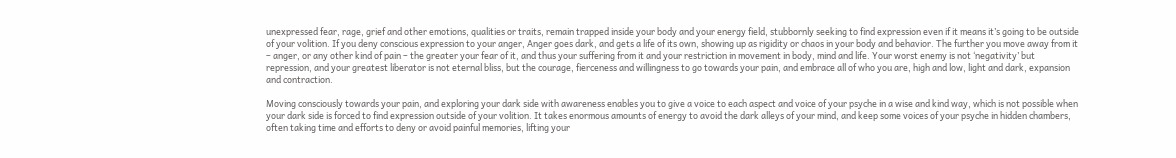unexpressed fear, rage, grief and other emotions, qualities or traits, remain trapped inside your body and your energy field, stubbornly seeking to find expression even if it means it’s going to be outside of your volition. If you deny conscious expression to your anger, Anger goes dark, and gets a life of its own, showing up as rigidity or chaos in your body and behavior. The further you move away from it – anger, or any other kind of pain – the greater your fear of it, and thus your suffering from it and your restriction in movement in body, mind and life. Your worst enemy is not ‘negativity’ but repression, and your greatest liberator is not eternal bliss, but the courage, fierceness and willingness to go towards your pain, and embrace all of who you are, high and low, light and dark, expansion and contraction.

Moving consciously towards your pain, and exploring your dark side with awareness enables you to give a voice to each aspect and voice of your psyche in a wise and kind way, which is not possible when your dark side is forced to find expression outside of your volition. It takes enormous amounts of energy to avoid the dark alleys of your mind, and keep some voices of your psyche in hidden chambers, often taking time and efforts to deny or avoid painful memories, lifting your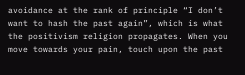avoidance at the rank of principle “I don’t want to hash the past again”, which is what the positivism religion propagates. When you move towards your pain, touch upon the past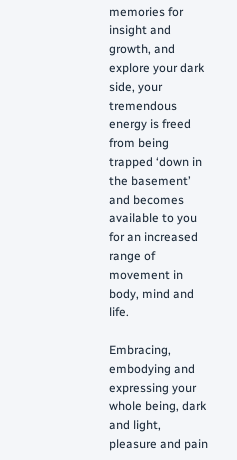memories for insight and growth, and explore your dark side, your tremendous energy is freed from being trapped ‘down in the basement’ and becomes available to you for an increased range of movement in body, mind and life.

Embracing, embodying and expressing your whole being, dark and light, pleasure and pain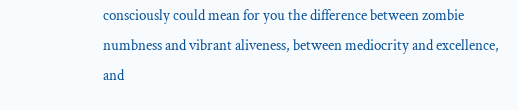consciously could mean for you the difference between zombie numbness and vibrant aliveness, between mediocrity and excellence, and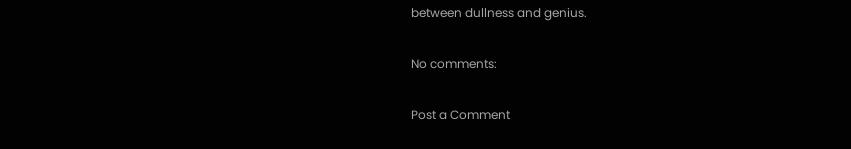between dullness and genius.

No comments:

Post a Comment